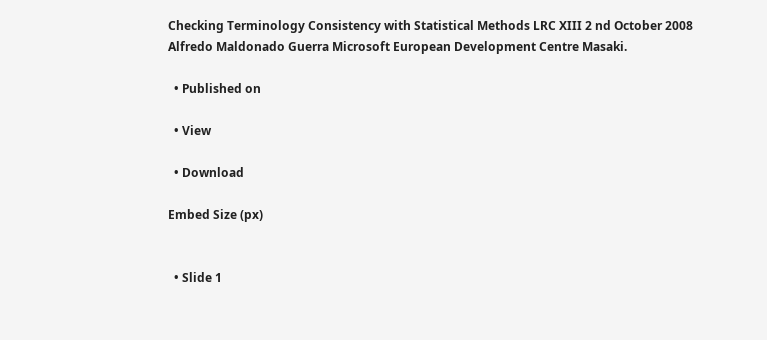Checking Terminology Consistency with Statistical Methods LRC XIII 2 nd October 2008 Alfredo Maldonado Guerra Microsoft European Development Centre Masaki.

  • Published on

  • View

  • Download

Embed Size (px)


  • Slide 1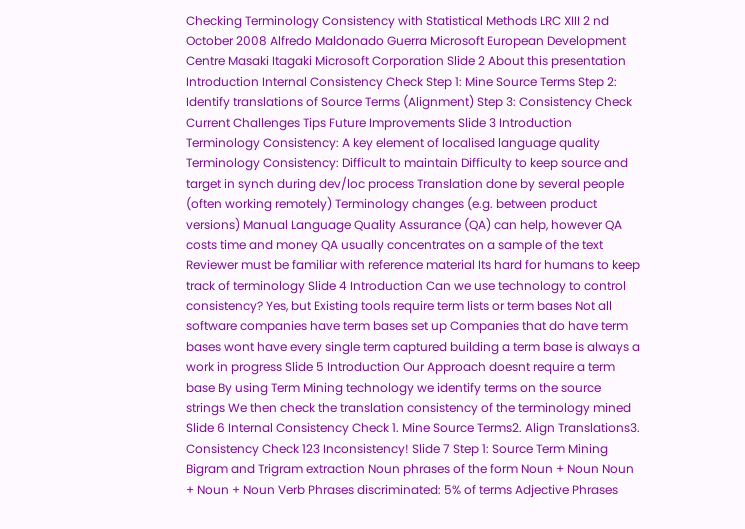Checking Terminology Consistency with Statistical Methods LRC XIII 2 nd October 2008 Alfredo Maldonado Guerra Microsoft European Development Centre Masaki Itagaki Microsoft Corporation Slide 2 About this presentation Introduction Internal Consistency Check Step 1: Mine Source Terms Step 2: Identify translations of Source Terms (Alignment) Step 3: Consistency Check Current Challenges Tips Future Improvements Slide 3 Introduction Terminology Consistency: A key element of localised language quality Terminology Consistency: Difficult to maintain Difficulty to keep source and target in synch during dev/loc process Translation done by several people (often working remotely) Terminology changes (e.g. between product versions) Manual Language Quality Assurance (QA) can help, however QA costs time and money QA usually concentrates on a sample of the text Reviewer must be familiar with reference material Its hard for humans to keep track of terminology Slide 4 Introduction Can we use technology to control consistency? Yes, but Existing tools require term lists or term bases Not all software companies have term bases set up Companies that do have term bases wont have every single term captured building a term base is always a work in progress Slide 5 Introduction Our Approach doesnt require a term base By using Term Mining technology we identify terms on the source strings We then check the translation consistency of the terminology mined Slide 6 Internal Consistency Check 1. Mine Source Terms2. Align Translations3. Consistency Check 123 Inconsistency! Slide 7 Step 1: Source Term Mining Bigram and Trigram extraction Noun phrases of the form Noun + Noun Noun + Noun + Noun Verb Phrases discriminated: 5% of terms Adjective Phrases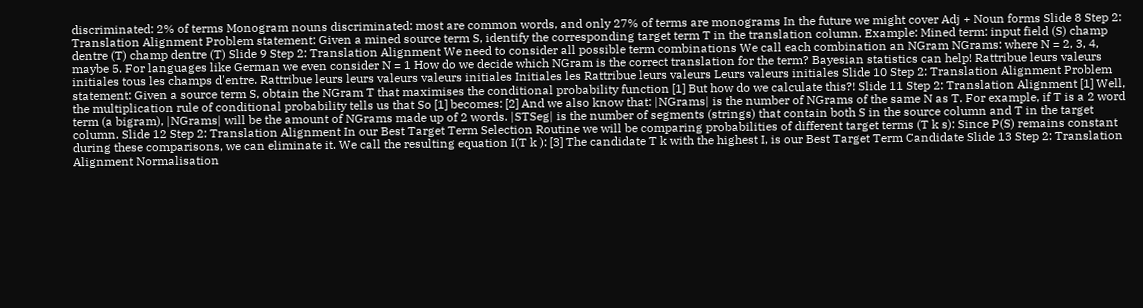discriminated: 2% of terms Monogram nouns discriminated: most are common words, and only 27% of terms are monograms In the future we might cover Adj + Noun forms Slide 8 Step 2: Translation Alignment Problem statement: Given a mined source term S, identify the corresponding target term T in the translation column. Example: Mined term: input field (S) champ dentre (T) champ dentre (T) Slide 9 Step 2: Translation Alignment We need to consider all possible term combinations We call each combination an NGram NGrams: where N = 2, 3, 4, maybe 5. For languages like German we even consider N = 1 How do we decide which NGram is the correct translation for the term? Bayesian statistics can help! Rattribue leurs valeurs initiales tous les champs d'entre. Rattribue leurs leurs valeurs valeurs initiales Initiales les Rattribue leurs valeurs Leurs valeurs initiales Slide 10 Step 2: Translation Alignment Problem statement: Given a source term S, obtain the NGram T that maximises the conditional probability function [1] But how do we calculate this?! Slide 11 Step 2: Translation Alignment [1] Well, the multiplication rule of conditional probability tells us that So [1] becomes: [2] And we also know that: |NGrams| is the number of NGrams of the same N as T. For example, if T is a 2 word term (a bigram), |NGrams| will be the amount of NGrams made up of 2 words. |STSeg| is the number of segments (strings) that contain both S in the source column and T in the target column. Slide 12 Step 2: Translation Alignment In our Best Target Term Selection Routine we will be comparing probabilities of different target terms (T k s): Since P(S) remains constant during these comparisons, we can eliminate it. We call the resulting equation I(T k ): [3] The candidate T k with the highest I, is our Best Target Term Candidate Slide 13 Step 2: Translation Alignment Normalisation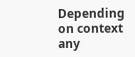Depending on context any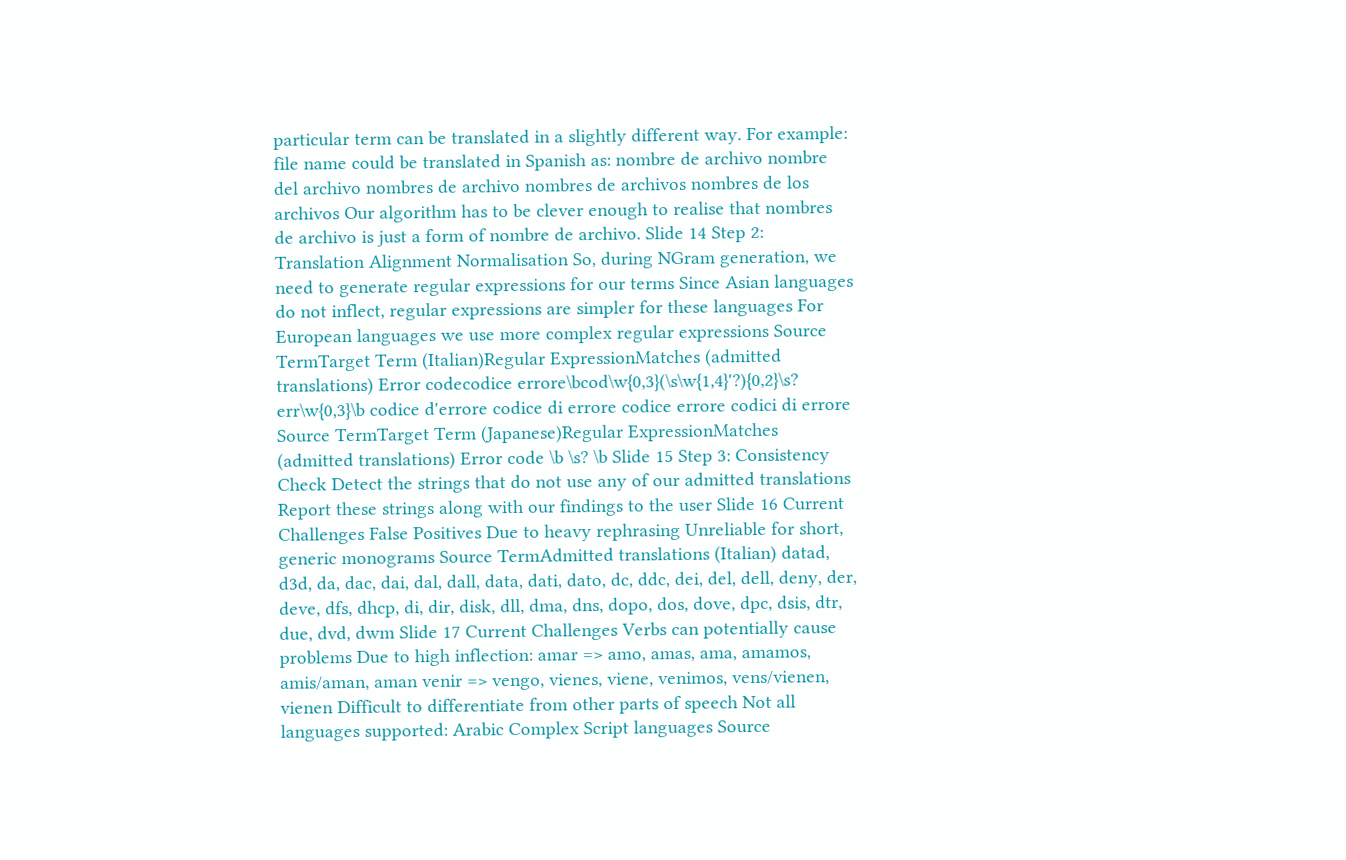particular term can be translated in a slightly different way. For example: file name could be translated in Spanish as: nombre de archivo nombre del archivo nombres de archivo nombres de archivos nombres de los archivos Our algorithm has to be clever enough to realise that nombres de archivo is just a form of nombre de archivo. Slide 14 Step 2: Translation Alignment Normalisation So, during NGram generation, we need to generate regular expressions for our terms Since Asian languages do not inflect, regular expressions are simpler for these languages For European languages we use more complex regular expressions Source TermTarget Term (Italian)Regular ExpressionMatches (admitted translations) Error codecodice errore\bcod\w{0,3}(\s\w{1,4}'?){0,2}\s? err\w{0,3}\b codice d'errore codice di errore codice errore codici di errore Source TermTarget Term (Japanese)Regular ExpressionMatches (admitted translations) Error code \b \s? \b Slide 15 Step 3: Consistency Check Detect the strings that do not use any of our admitted translations Report these strings along with our findings to the user Slide 16 Current Challenges False Positives Due to heavy rephrasing Unreliable for short, generic monograms Source TermAdmitted translations (Italian) datad, d3d, da, dac, dai, dal, dall, data, dati, dato, dc, ddc, dei, del, dell, deny, der, deve, dfs, dhcp, di, dir, disk, dll, dma, dns, dopo, dos, dove, dpc, dsis, dtr, due, dvd, dwm Slide 17 Current Challenges Verbs can potentially cause problems Due to high inflection: amar => amo, amas, ama, amamos, amis/aman, aman venir => vengo, vienes, viene, venimos, vens/vienen, vienen Difficult to differentiate from other parts of speech Not all languages supported: Arabic Complex Script languages Source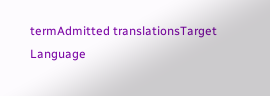termAdmitted translationsTarget Language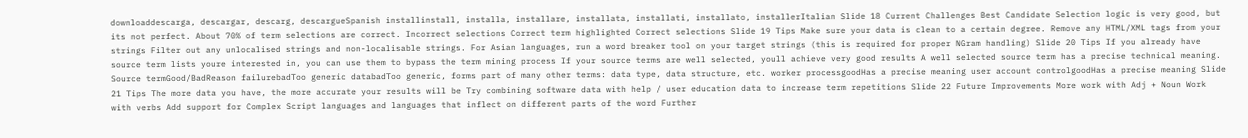downloaddescarga, descargar, descarg, descargueSpanish installinstall, installa, installare, installata, installati, installato, installerItalian Slide 18 Current Challenges Best Candidate Selection logic is very good, but its not perfect. About 70% of term selections are correct. Incorrect selections Correct term highlighted Correct selections Slide 19 Tips Make sure your data is clean to a certain degree. Remove any HTML/XML tags from your strings Filter out any unlocalised strings and non-localisable strings. For Asian languages, run a word breaker tool on your target strings (this is required for proper NGram handling) Slide 20 Tips If you already have source term lists youre interested in, you can use them to bypass the term mining process If your source terms are well selected, youll achieve very good results A well selected source term has a precise technical meaning. Source termGood/BadReason failurebadToo generic databadToo generic, forms part of many other terms: data type, data structure, etc. worker processgoodHas a precise meaning user account controlgoodHas a precise meaning Slide 21 Tips The more data you have, the more accurate your results will be Try combining software data with help / user education data to increase term repetitions Slide 22 Future Improvements More work with Adj + Noun Work with verbs Add support for Complex Script languages and languages that inflect on different parts of the word Further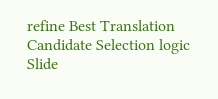refine Best Translation Candidate Selection logic Slide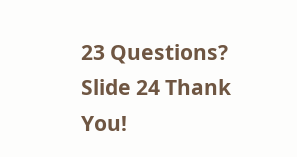23 Questions? Slide 24 Thank You!